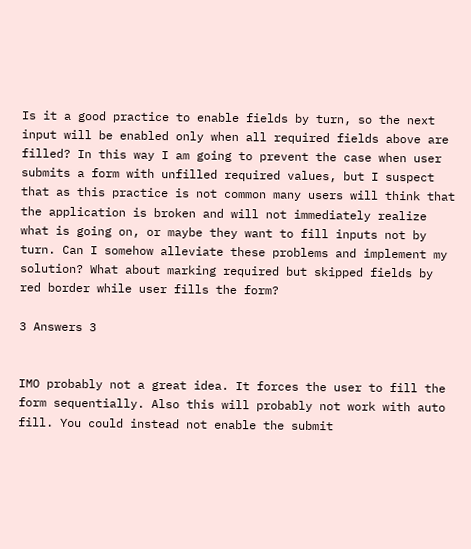Is it a good practice to enable fields by turn, so the next input will be enabled only when all required fields above are filled? In this way I am going to prevent the case when user submits a form with unfilled required values, but I suspect that as this practice is not common many users will think that the application is broken and will not immediately realize what is going on, or maybe they want to fill inputs not by turn. Can I somehow alleviate these problems and implement my solution? What about marking required but skipped fields by red border while user fills the form?

3 Answers 3


IMO probably not a great idea. It forces the user to fill the form sequentially. Also this will probably not work with auto fill. You could instead not enable the submit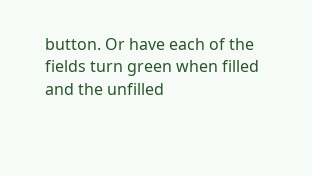button. Or have each of the fields turn green when filled and the unfilled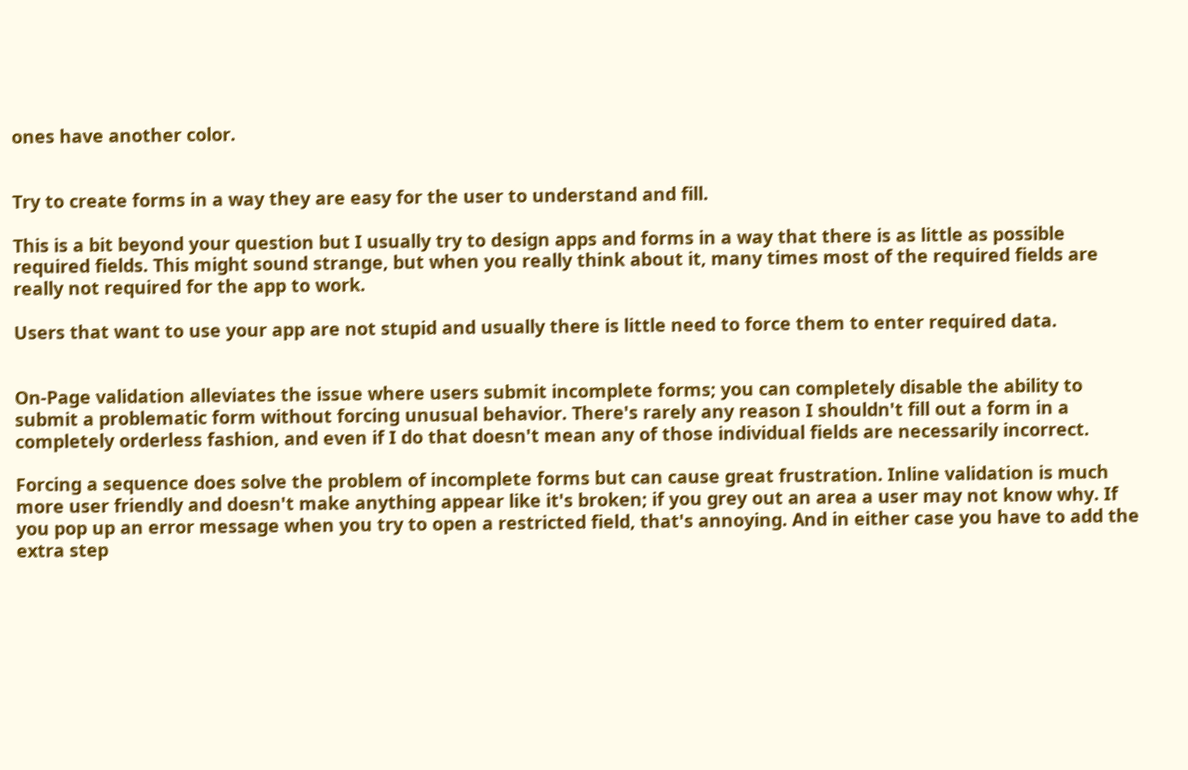ones have another color.


Try to create forms in a way they are easy for the user to understand and fill.

This is a bit beyond your question but I usually try to design apps and forms in a way that there is as little as possible required fields. This might sound strange, but when you really think about it, many times most of the required fields are really not required for the app to work.

Users that want to use your app are not stupid and usually there is little need to force them to enter required data.


On-Page validation alleviates the issue where users submit incomplete forms; you can completely disable the ability to submit a problematic form without forcing unusual behavior. There's rarely any reason I shouldn't fill out a form in a completely orderless fashion, and even if I do that doesn't mean any of those individual fields are necessarily incorrect.

Forcing a sequence does solve the problem of incomplete forms but can cause great frustration. Inline validation is much more user friendly and doesn't make anything appear like it's broken; if you grey out an area a user may not know why. If you pop up an error message when you try to open a restricted field, that's annoying. And in either case you have to add the extra step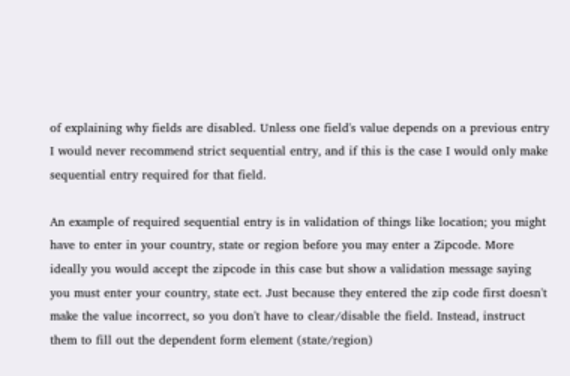of explaining why fields are disabled. Unless one field's value depends on a previous entry I would never recommend strict sequential entry, and if this is the case I would only make sequential entry required for that field.

An example of required sequential entry is in validation of things like location; you might have to enter in your country, state or region before you may enter a Zipcode. More ideally you would accept the zipcode in this case but show a validation message saying you must enter your country, state ect. Just because they entered the zip code first doesn't make the value incorrect, so you don't have to clear/disable the field. Instead, instruct them to fill out the dependent form element (state/region)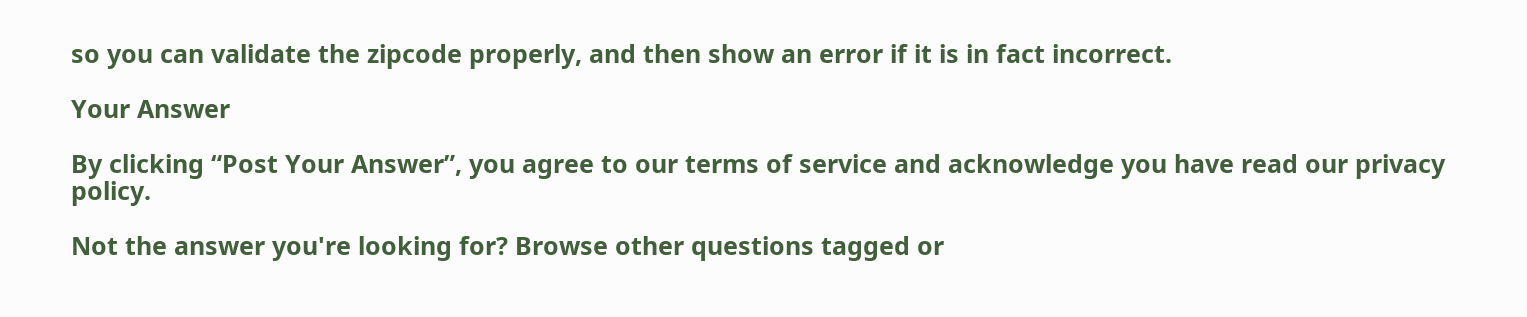so you can validate the zipcode properly, and then show an error if it is in fact incorrect.

Your Answer

By clicking “Post Your Answer”, you agree to our terms of service and acknowledge you have read our privacy policy.

Not the answer you're looking for? Browse other questions tagged or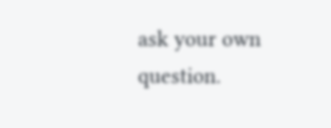ask your own question.